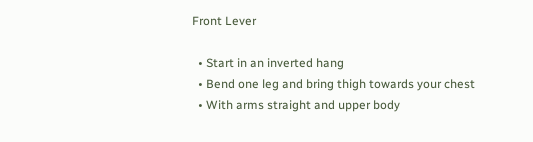Front Lever

  • Start in an inverted hang
  • Bend one leg and bring thigh towards your chest
  • With arms straight and upper body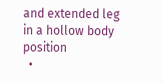and extended leg in a hollow body position
  •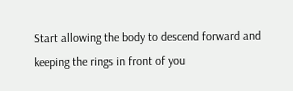Start allowing the body to descend forward and keeping the rings in front of you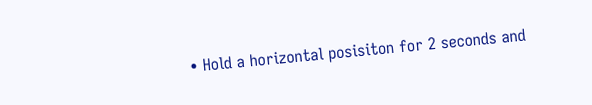• Hold a horizontal posisiton for 2 seconds and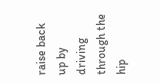raise back up by driving through the hip